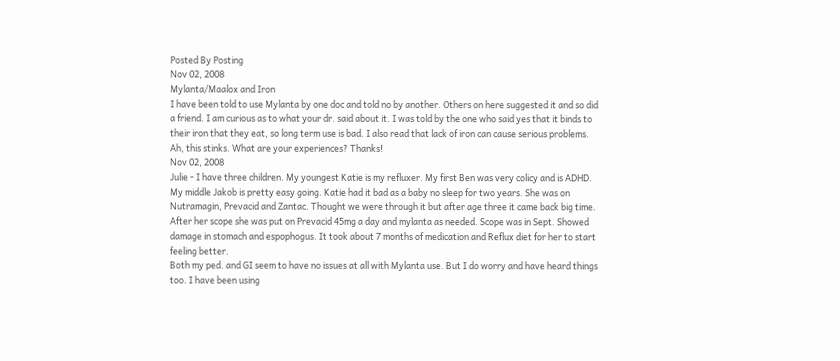Posted By Posting
Nov 02, 2008
Mylanta/Maalox and Iron
I have been told to use Mylanta by one doc and told no by another. Others on here suggested it and so did a friend. I am curious as to what your dr. said about it. I was told by the one who said yes that it binds to their iron that they eat, so long term use is bad. I also read that lack of iron can cause serious problems. Ah, this stinks. What are your experiences? Thanks!
Nov 02, 2008
Julie - I have three children. My youngest Katie is my refluxer. My first Ben was very colicy and is ADHD. My middle Jakob is pretty easy going. Katie had it bad as a baby no sleep for two years. She was on Nutramagin, Prevacid and Zantac. Thought we were through it but after age three it came back big time. After her scope she was put on Prevacid 45mg a day and mylanta as needed. Scope was in Sept. Showed damage in stomach and espophogus. It took about 7 months of medication and Reflux diet for her to start feeling better.
Both my ped. and GI seem to have no issues at all with Mylanta use. But I do worry and have heard things too. I have been using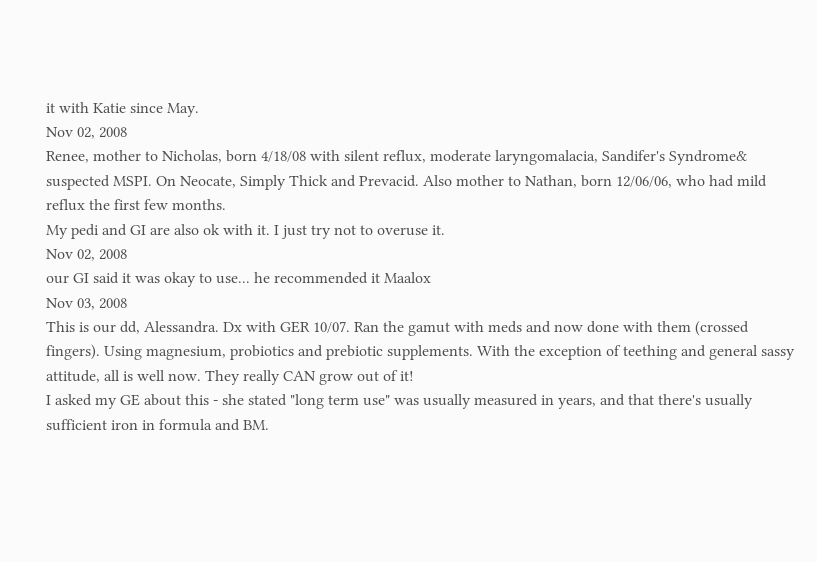it with Katie since May.
Nov 02, 2008
Renee, mother to Nicholas, born 4/18/08 with silent reflux, moderate laryngomalacia, Sandifer's Syndrome& suspected MSPI. On Neocate, Simply Thick and Prevacid. Also mother to Nathan, born 12/06/06, who had mild reflux the first few months.
My pedi and GI are also ok with it. I just try not to overuse it.
Nov 02, 2008
our GI said it was okay to use... he recommended it Maalox
Nov 03, 2008
This is our dd, Alessandra. Dx with GER 10/07. Ran the gamut with meds and now done with them (crossed fingers). Using magnesium, probiotics and prebiotic supplements. With the exception of teething and general sassy attitude, all is well now. They really CAN grow out of it!
I asked my GE about this - she stated "long term use" was usually measured in years, and that there's usually sufficient iron in formula and BM.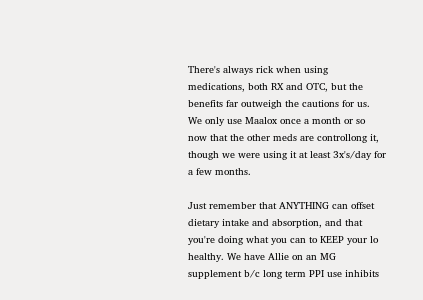There's always rick when using medications, both RX and OTC, but the benefits far outweigh the cautions for us. We only use Maalox once a month or so now that the other meds are controllong it, though we were using it at least 3x's/day for a few months.

Just remember that ANYTHING can offset dietary intake and absorption, and that you're doing what you can to KEEP your lo healthy. We have Allie on an MG supplement b/c long term PPI use inhibits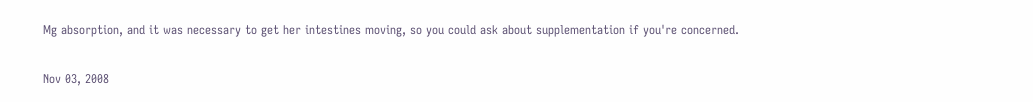Mg absorption, and it was necessary to get her intestines moving, so you could ask about supplementation if you're concerned.

Nov 03, 2008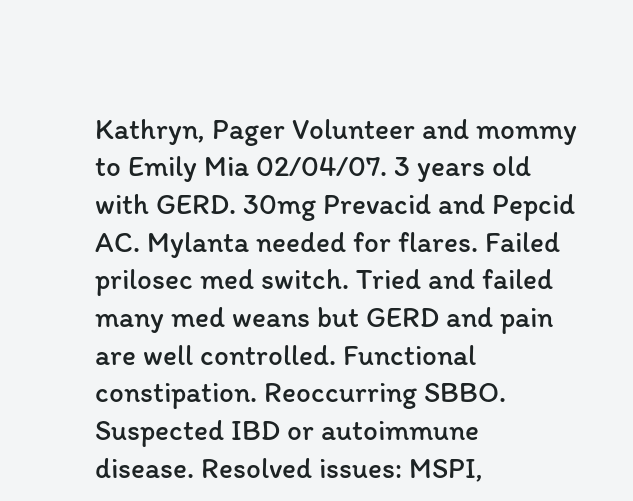Kathryn, Pager Volunteer and mommy to Emily Mia 02/04/07. 3 years old with GERD. 30mg Prevacid and Pepcid AC. Mylanta needed for flares. Failed prilosec med switch. Tried and failed many med weans but GERD and pain are well controlled. Functional constipation. Reoccurring SBBO. Suspected IBD or autoimmune disease. Resolved issues: MSPI,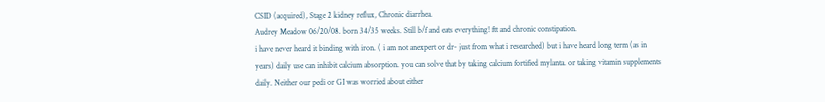CSID (acquired), Stage 2 kidney reflux, Chronic diarrhea.
Audrey Meadow 06/20/08. born 34/35 weeks. Still b/f and eats everything! ftt and chronic constipation.
i have never heard it binding with iron. ( i am not anexpert or dr- just from what i researched) but i have heard long term (as in years) daily use can inhibit calcium absorption. you can solve that by taking calcium fortified mylanta. or taking vitamin supplements daily. Neither our pedi or GI was worried about either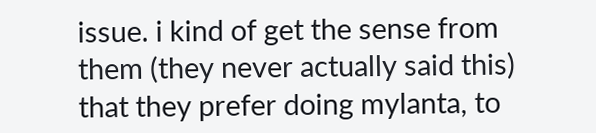issue. i kind of get the sense from them (they never actually said this) that they prefer doing mylanta, to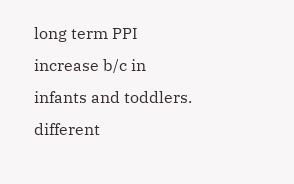long term PPI increase b/c in infants and toddlers. different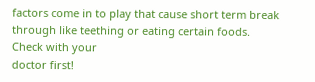factors come in to play that cause short term break through like teething or eating certain foods.
Check with your
doctor first!